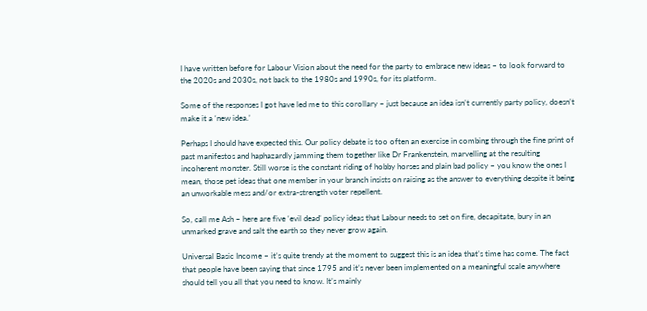I have written before for Labour Vision about the need for the party to embrace new ideas – to look forward to the 2020s and 2030s, not back to the 1980s and 1990s, for its platform.

Some of the responses I got have led me to this corollary – just because an idea isn’t currently party policy, doesn’t make it a ‘new idea.’

Perhaps I should have expected this. Our policy debate is too often an exercise in combing through the fine print of past manifestos and haphazardly jamming them together like Dr Frankenstein, marvelling at the resulting incoherent monster. Still worse is the constant riding of hobby horses and plain bad policy – you know the ones I mean, those pet ideas that one member in your branch insists on raising as the answer to everything despite it being an unworkable mess and/or extra-strength voter repellent.

So, call me Ash – here are five ‘evil dead’ policy ideas that Labour needs to set on fire, decapitate, bury in an unmarked grave and salt the earth so they never grow again.

Universal Basic Income – it’s quite trendy at the moment to suggest this is an idea that’s time has come. The fact that people have been saying that since 1795 and it’s never been implemented on a meaningful scale anywhere should tell you all that you need to know. It’s mainly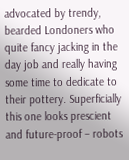advocated by trendy, bearded Londoners who quite fancy jacking in the day job and really having some time to dedicate to their pottery. Superficially this one looks prescient and future-proof – robots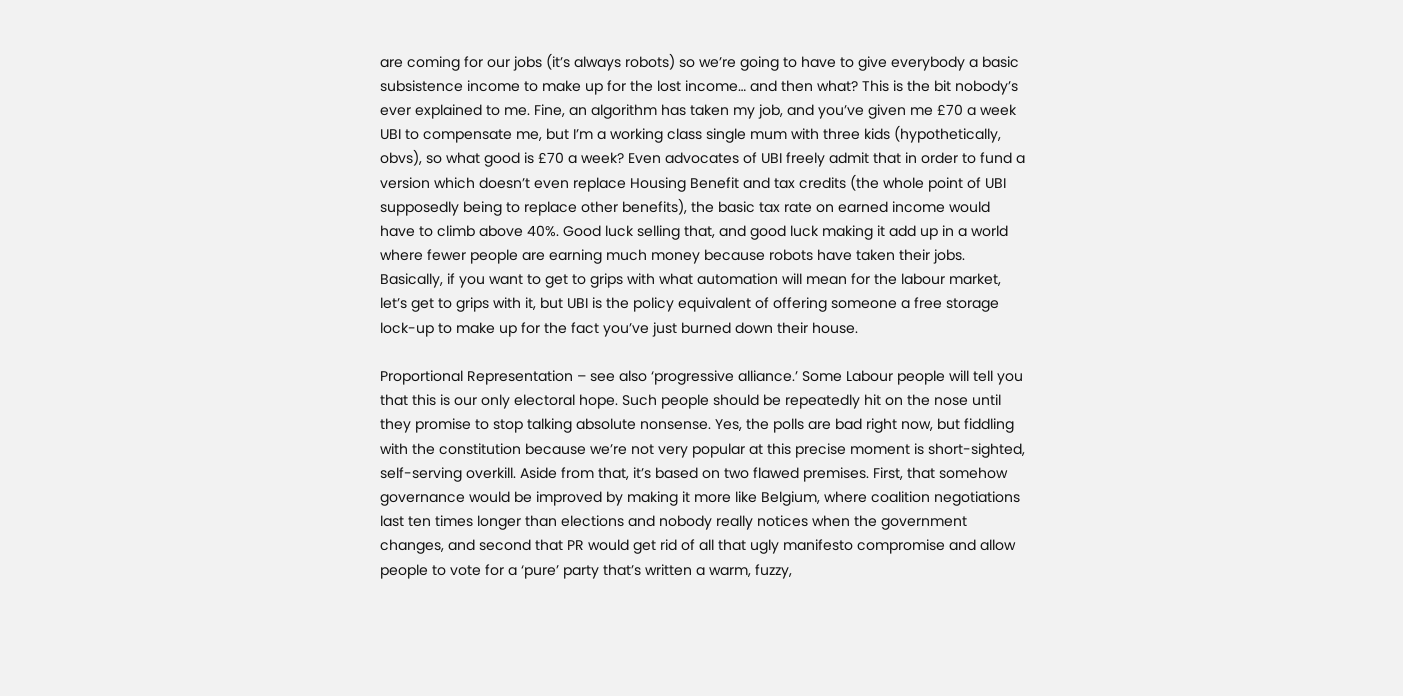are coming for our jobs (it’s always robots) so we’re going to have to give everybody a basic subsistence income to make up for the lost income… and then what? This is the bit nobody’s ever explained to me. Fine, an algorithm has taken my job, and you’ve given me £70 a week UBI to compensate me, but I’m a working class single mum with three kids (hypothetically, obvs), so what good is £70 a week? Even advocates of UBI freely admit that in order to fund a version which doesn’t even replace Housing Benefit and tax credits (the whole point of UBI supposedly being to replace other benefits), the basic tax rate on earned income would have to climb above 40%. Good luck selling that, and good luck making it add up in a world where fewer people are earning much money because robots have taken their jobs. Basically, if you want to get to grips with what automation will mean for the labour market, let’s get to grips with it, but UBI is the policy equivalent of offering someone a free storage lock-up to make up for the fact you’ve just burned down their house.

Proportional Representation – see also ‘progressive alliance.’ Some Labour people will tell you that this is our only electoral hope. Such people should be repeatedly hit on the nose until they promise to stop talking absolute nonsense. Yes, the polls are bad right now, but fiddling with the constitution because we’re not very popular at this precise moment is short-sighted, self-serving overkill. Aside from that, it’s based on two flawed premises. First, that somehow governance would be improved by making it more like Belgium, where coalition negotiations last ten times longer than elections and nobody really notices when the government changes, and second that PR would get rid of all that ugly manifesto compromise and allow people to vote for a ‘pure’ party that’s written a warm, fuzzy,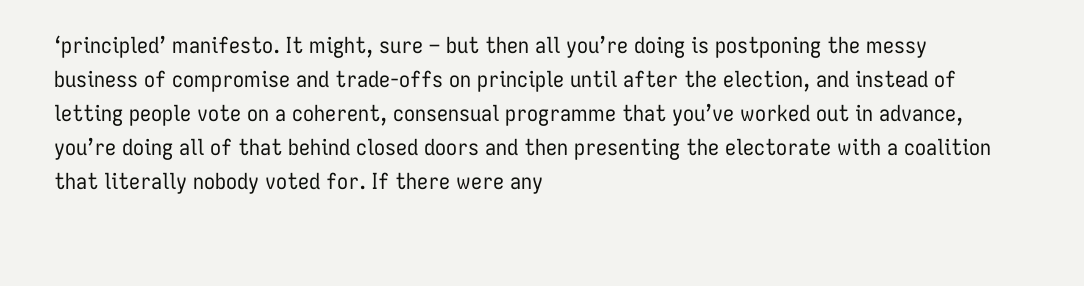‘principled’ manifesto. It might, sure – but then all you’re doing is postponing the messy business of compromise and trade-offs on principle until after the election, and instead of letting people vote on a coherent, consensual programme that you’ve worked out in advance, you’re doing all of that behind closed doors and then presenting the electorate with a coalition that literally nobody voted for. If there were any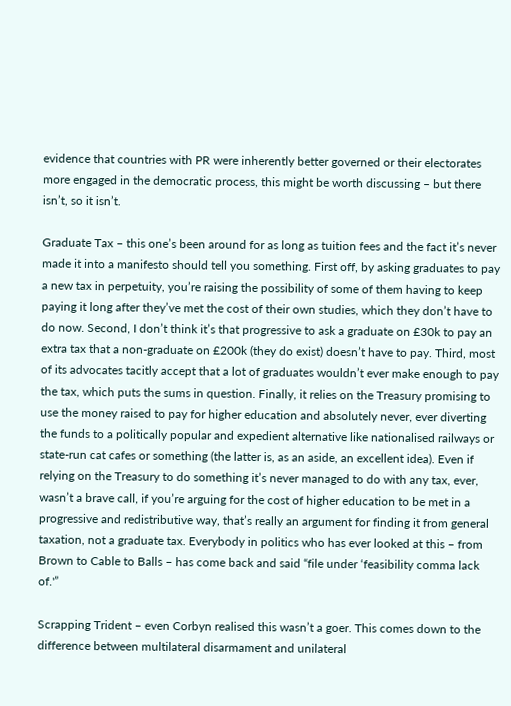evidence that countries with PR were inherently better governed or their electorates more engaged in the democratic process, this might be worth discussing – but there isn’t, so it isn’t.

Graduate Tax – this one’s been around for as long as tuition fees and the fact it’s never made it into a manifesto should tell you something. First off, by asking graduates to pay a new tax in perpetuity, you’re raising the possibility of some of them having to keep paying it long after they’ve met the cost of their own studies, which they don’t have to do now. Second, I don’t think it’s that progressive to ask a graduate on £30k to pay an extra tax that a non-graduate on £200k (they do exist) doesn’t have to pay. Third, most of its advocates tacitly accept that a lot of graduates wouldn’t ever make enough to pay the tax, which puts the sums in question. Finally, it relies on the Treasury promising to use the money raised to pay for higher education and absolutely never, ever diverting the funds to a politically popular and expedient alternative like nationalised railways or state-run cat cafes or something (the latter is, as an aside, an excellent idea). Even if relying on the Treasury to do something it’s never managed to do with any tax, ever, wasn’t a brave call, if you’re arguing for the cost of higher education to be met in a progressive and redistributive way, that’s really an argument for finding it from general taxation, not a graduate tax. Everybody in politics who has ever looked at this – from Brown to Cable to Balls – has come back and said “file under ‘feasibility comma lack of.'”

Scrapping Trident – even Corbyn realised this wasn’t a goer. This comes down to the difference between multilateral disarmament and unilateral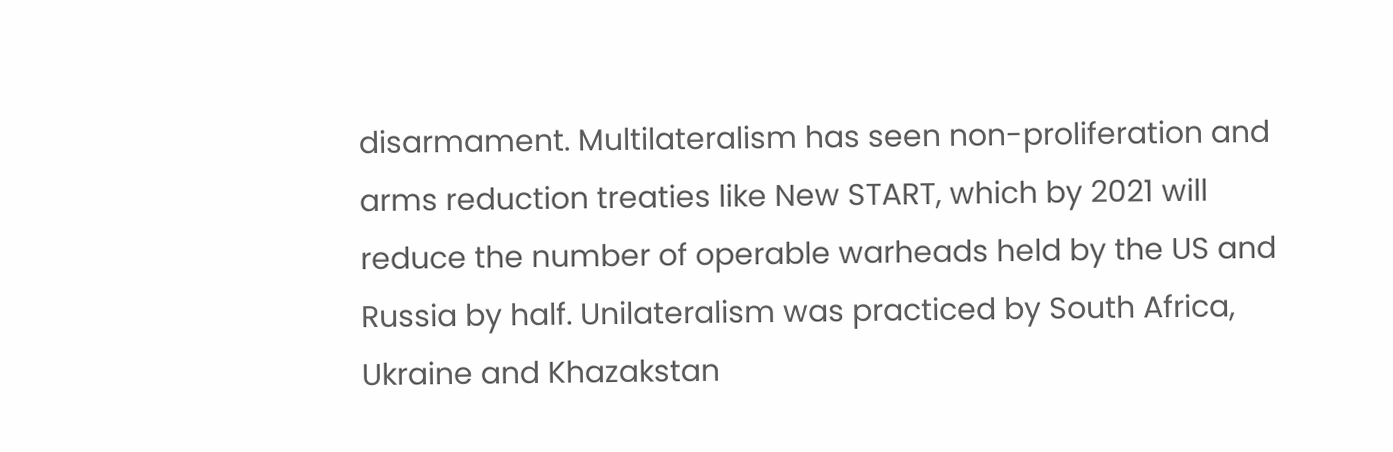disarmament. Multilateralism has seen non-proliferation and arms reduction treaties like New START, which by 2021 will reduce the number of operable warheads held by the US and Russia by half. Unilateralism was practiced by South Africa, Ukraine and Khazakstan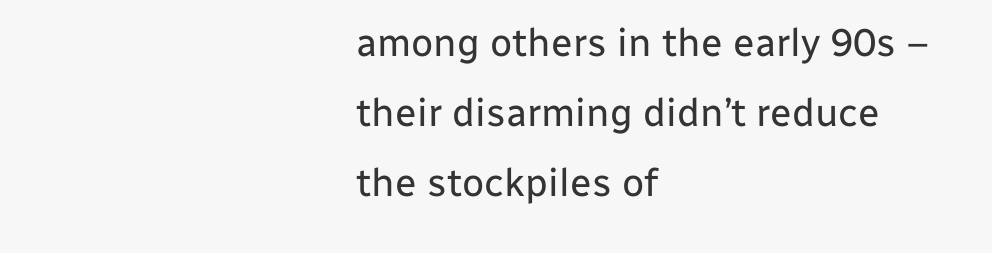among others in the early 90s – their disarming didn’t reduce the stockpiles of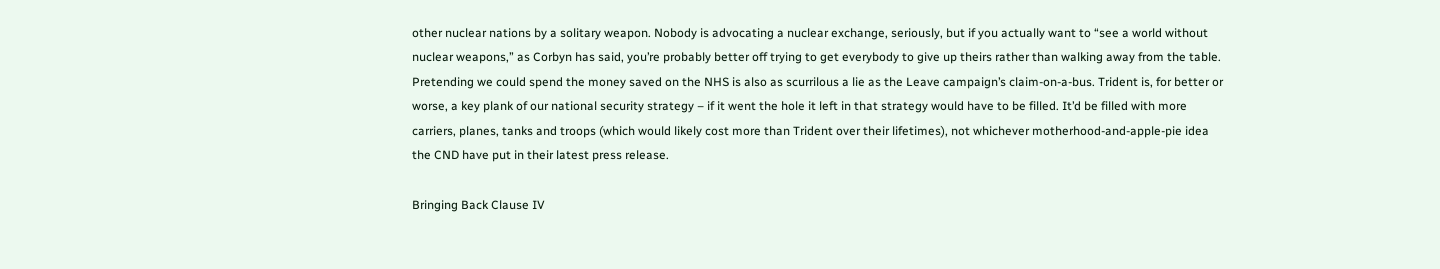other nuclear nations by a solitary weapon. Nobody is advocating a nuclear exchange, seriously, but if you actually want to “see a world without nuclear weapons,” as Corbyn has said, you’re probably better off trying to get everybody to give up theirs rather than walking away from the table. Pretending we could spend the money saved on the NHS is also as scurrilous a lie as the Leave campaign’s claim-on-a-bus. Trident is, for better or worse, a key plank of our national security strategy – if it went the hole it left in that strategy would have to be filled. It’d be filled with more carriers, planes, tanks and troops (which would likely cost more than Trident over their lifetimes), not whichever motherhood-and-apple-pie idea the CND have put in their latest press release.

Bringing Back Clause IV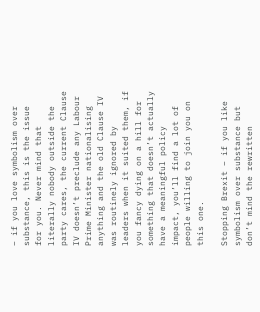– if you love symbolism over substance, this is the issue for you. Never mind that literally nobody outside the party cares, the current Clause IV doesn’t preclude any Labour Prime Minister nationalising anything and the old Clause IV was routinely ignored by leaders when it suited them, if you fancy dying on a hill for something that doesn’t actually have a meaningful policy impact, you’ll find a lot of people willing to join you on this one.

Stopping Brexit – if you like symbolism over substance but don’t mind the rewritten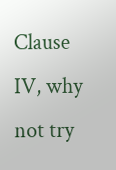Clause IV, why not try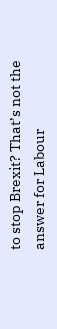to stop Brexit? That’s not the answer for Labour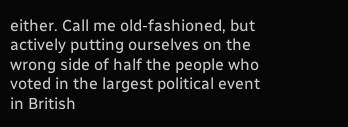either. Call me old-fashioned, but actively putting ourselves on the wrong side of half the people who voted in the largest political event in British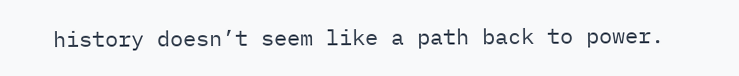history doesn’t seem like a path back to power.